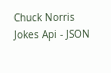Chuck Norris Jokes Api - JSON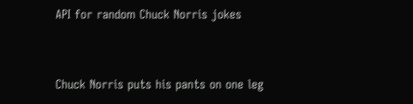API for random Chuck Norris jokes


Chuck Norris puts his pants on one leg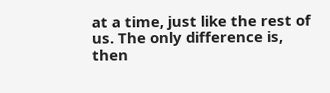at a time, just like the rest of us. The only difference is, then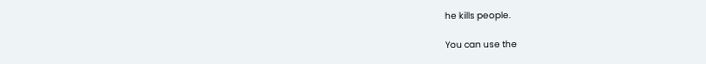he kills people.

You can use the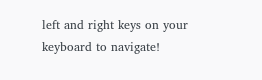left and right keys on your keyboard to navigate!